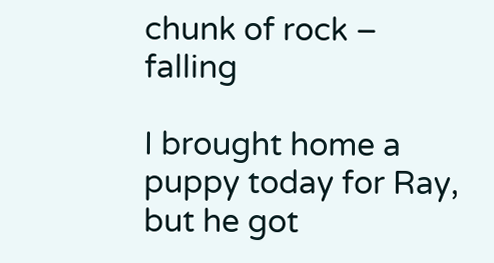chunk of rock – falling

I brought home a puppy today for Ray, but he got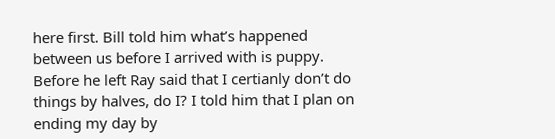here first. Bill told him what’s happened between us before I arrived with is puppy. Before he left Ray said that I certianly don’t do things by halves, do I? I told him that I plan on ending my day by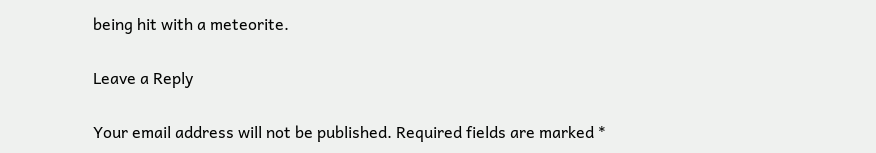being hit with a meteorite.

Leave a Reply

Your email address will not be published. Required fields are marked *